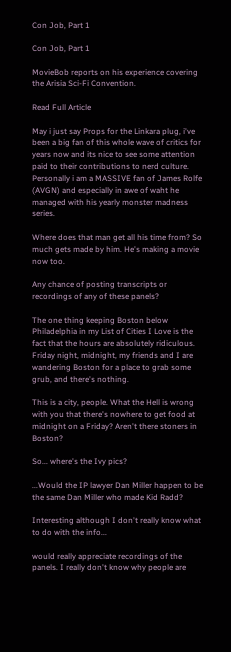Con Job, Part 1

Con Job, Part 1

MovieBob reports on his experience covering the Arisia Sci-Fi Convention.

Read Full Article

May i just say Props for the Linkara plug, i've been a big fan of this whole wave of critics for years now and its nice to see some attention paid to their contributions to nerd culture. Personally i am a MASSIVE fan of James Rolfe (AVGN) and especially in awe of waht he managed with his yearly monster madness series.

Where does that man get all his time from? So much gets made by him. He's making a movie now too.

Any chance of posting transcripts or recordings of any of these panels?

The one thing keeping Boston below Philadelphia in my List of Cities I Love is the fact that the hours are absolutely ridiculous. Friday night, midnight, my friends and I are wandering Boston for a place to grab some grub, and there's nothing.

This is a city, people. What the Hell is wrong with you that there's nowhere to get food at midnight on a Friday? Aren't there stoners in Boston?

So... where's the Ivy pics?

...Would the IP lawyer Dan Miller happen to be the same Dan Miller who made Kid Radd?

Interesting although I don't really know what to do with the info...

would really appreciate recordings of the panels. I really don't know why people are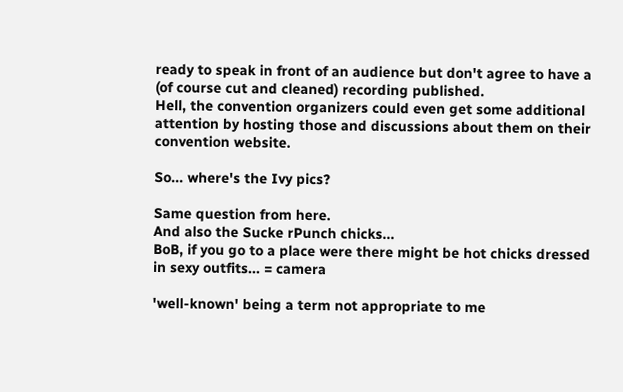ready to speak in front of an audience but don't agree to have a (of course cut and cleaned) recording published.
Hell, the convention organizers could even get some additional attention by hosting those and discussions about them on their convention website.

So... where's the Ivy pics?

Same question from here.
And also the Sucke rPunch chicks...
BoB, if you go to a place were there might be hot chicks dressed in sexy outfits... = camera

'well-known' being a term not appropriate to me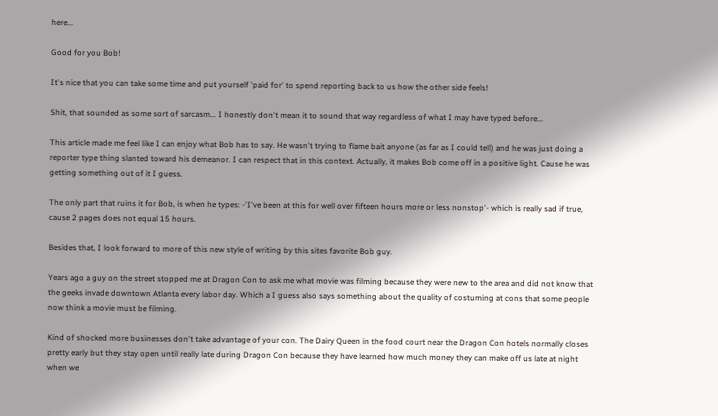here...

Good for you Bob!

It's nice that you can take some time and put yourself 'paid for' to spend reporting back to us how the other side feels!

Shit, that sounded as some sort of sarcasm... I honestly don't mean it to sound that way regardless of what I may have typed before...

This article made me feel like I can enjoy what Bob has to say. He wasn't trying to flame bait anyone (as far as I could tell) and he was just doing a reporter type thing slanted toward his demeanor. I can respect that in this context. Actually, it makes Bob come off in a positive light. Cause he was getting something out of it I guess.

The only part that ruins it for Bob, is when he types: -'I've been at this for well over fifteen hours more or less nonstop'- which is really sad if true, cause 2 pages does not equal 15 hours.

Besides that, I look forward to more of this new style of writing by this sites favorite Bob guy.

Years ago a guy on the street stopped me at Dragon Con to ask me what movie was filming because they were new to the area and did not know that the geeks invade downtown Atlanta every labor day. Which a I guess also says something about the quality of costuming at cons that some people now think a movie must be filming.

Kind of shocked more businesses don't take advantage of your con. The Dairy Queen in the food court near the Dragon Con hotels normally closes pretty early but they stay open until really late during Dragon Con because they have learned how much money they can make off us late at night when we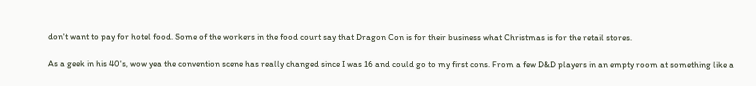don't want to pay for hotel food. Some of the workers in the food court say that Dragon Con is for their business what Christmas is for the retail stores.

As a geek in his 40's, wow yea the convention scene has really changed since I was 16 and could go to my first cons. From a few D&D players in an empty room at something like a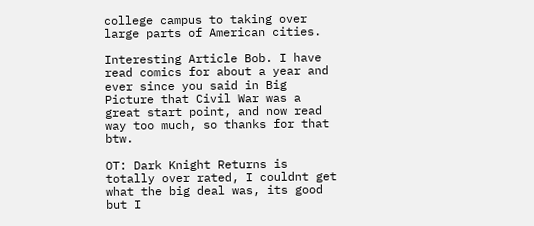college campus to taking over large parts of American cities.

Interesting Article Bob. I have read comics for about a year and ever since you said in Big Picture that Civil War was a great start point, and now read way too much, so thanks for that btw.

OT: Dark Knight Returns is totally over rated, I couldnt get what the big deal was, its good but I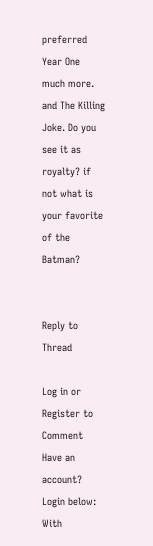preferred Year One much more. and The Killing Joke. Do you see it as royalty? if not what is your favorite of the Batman?


Reply to Thread

Log in or Register to Comment
Have an account? Login below:
With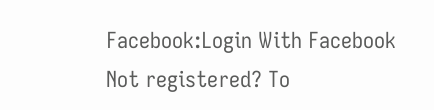Facebook:Login With Facebook
Not registered? To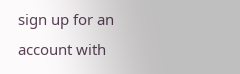sign up for an account with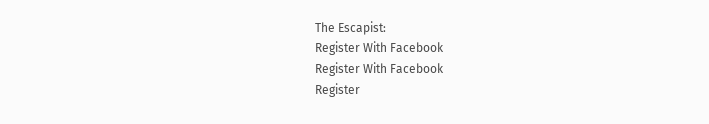The Escapist:
Register With Facebook
Register With Facebook
Register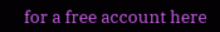for a free account here